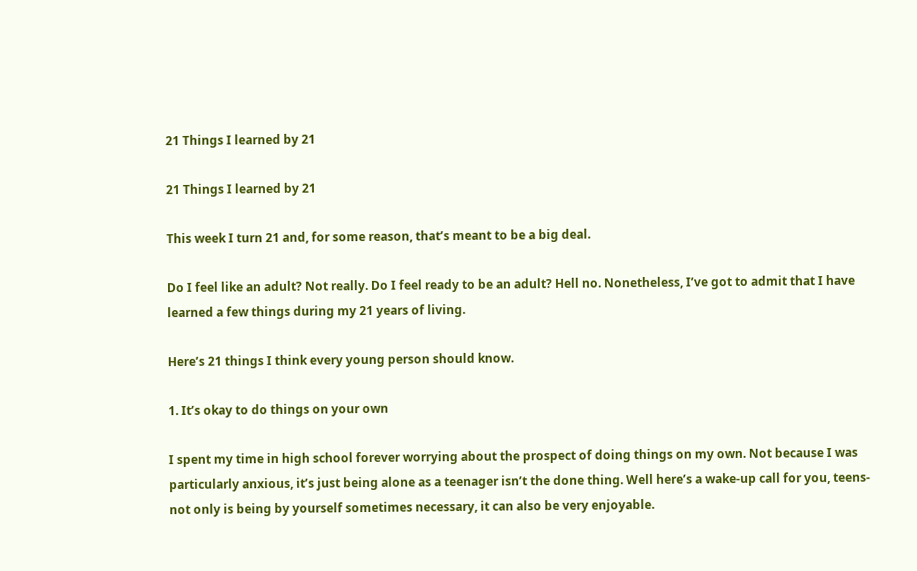21 Things I learned by 21

21 Things I learned by 21

This week I turn 21 and, for some reason, that’s meant to be a big deal.

Do I feel like an adult? Not really. Do I feel ready to be an adult? Hell no. Nonetheless, I’ve got to admit that I have learned a few things during my 21 years of living.

Here’s 21 things I think every young person should know.

1. It’s okay to do things on your own

I spent my time in high school forever worrying about the prospect of doing things on my own. Not because I was particularly anxious, it’s just being alone as a teenager isn’t the done thing. Well here’s a wake-up call for you, teens- not only is being by yourself sometimes necessary, it can also be very enjoyable.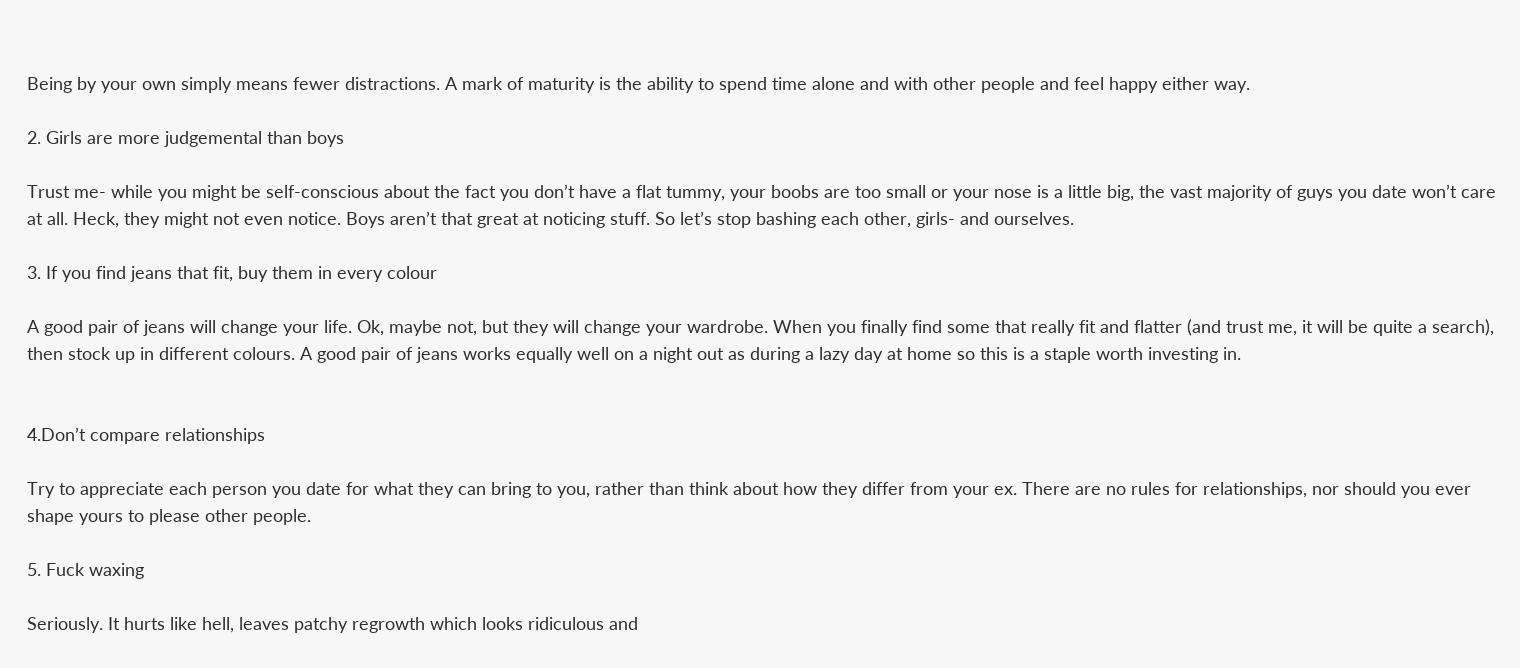Being by your own simply means fewer distractions. A mark of maturity is the ability to spend time alone and with other people and feel happy either way.

2. Girls are more judgemental than boys

Trust me- while you might be self-conscious about the fact you don’t have a flat tummy, your boobs are too small or your nose is a little big, the vast majority of guys you date won’t care at all. Heck, they might not even notice. Boys aren’t that great at noticing stuff. So let’s stop bashing each other, girls- and ourselves.

3. If you find jeans that fit, buy them in every colour

A good pair of jeans will change your life. Ok, maybe not, but they will change your wardrobe. When you finally find some that really fit and flatter (and trust me, it will be quite a search), then stock up in different colours. A good pair of jeans works equally well on a night out as during a lazy day at home so this is a staple worth investing in.


4.Don’t compare relationships

Try to appreciate each person you date for what they can bring to you, rather than think about how they differ from your ex. There are no rules for relationships, nor should you ever shape yours to please other people.

5. Fuck waxing

Seriously. It hurts like hell, leaves patchy regrowth which looks ridiculous and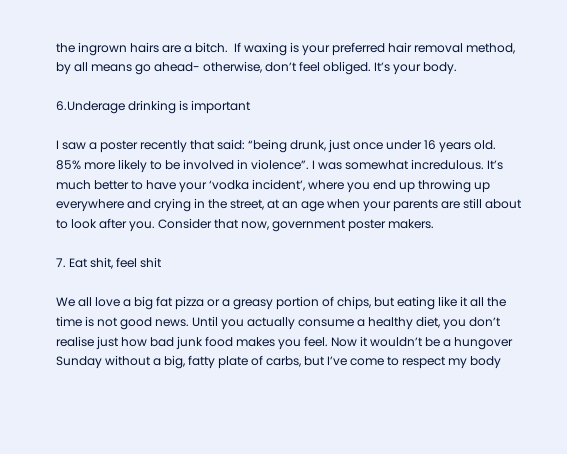the ingrown hairs are a bitch.  If waxing is your preferred hair removal method, by all means go ahead- otherwise, don’t feel obliged. It’s your body.

6.Underage drinking is important

I saw a poster recently that said: “being drunk, just once under 16 years old. 85% more likely to be involved in violence”. I was somewhat incredulous. It’s much better to have your ‘vodka incident’, where you end up throwing up everywhere and crying in the street, at an age when your parents are still about to look after you. Consider that now, government poster makers.

7. Eat shit, feel shit

We all love a big fat pizza or a greasy portion of chips, but eating like it all the time is not good news. Until you actually consume a healthy diet, you don’t realise just how bad junk food makes you feel. Now it wouldn’t be a hungover Sunday without a big, fatty plate of carbs, but I’ve come to respect my body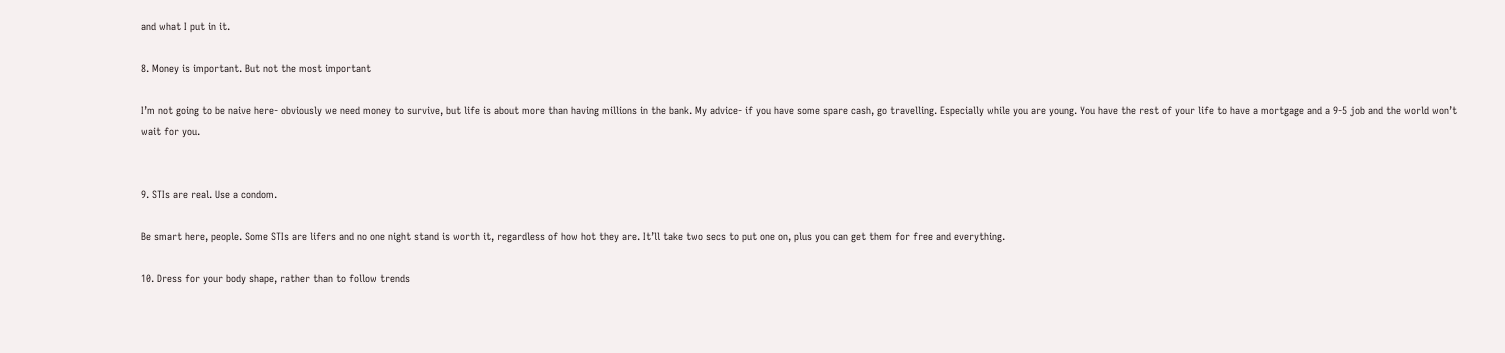and what I put in it.

8. Money is important. But not the most important

I’m not going to be naive here- obviously we need money to survive, but life is about more than having millions in the bank. My advice- if you have some spare cash, go travelling. Especially while you are young. You have the rest of your life to have a mortgage and a 9-5 job and the world won’t wait for you.


9. STIs are real. Use a condom.

Be smart here, people. Some STIs are lifers and no one night stand is worth it, regardless of how hot they are. It’ll take two secs to put one on, plus you can get them for free and everything.

10. Dress for your body shape, rather than to follow trends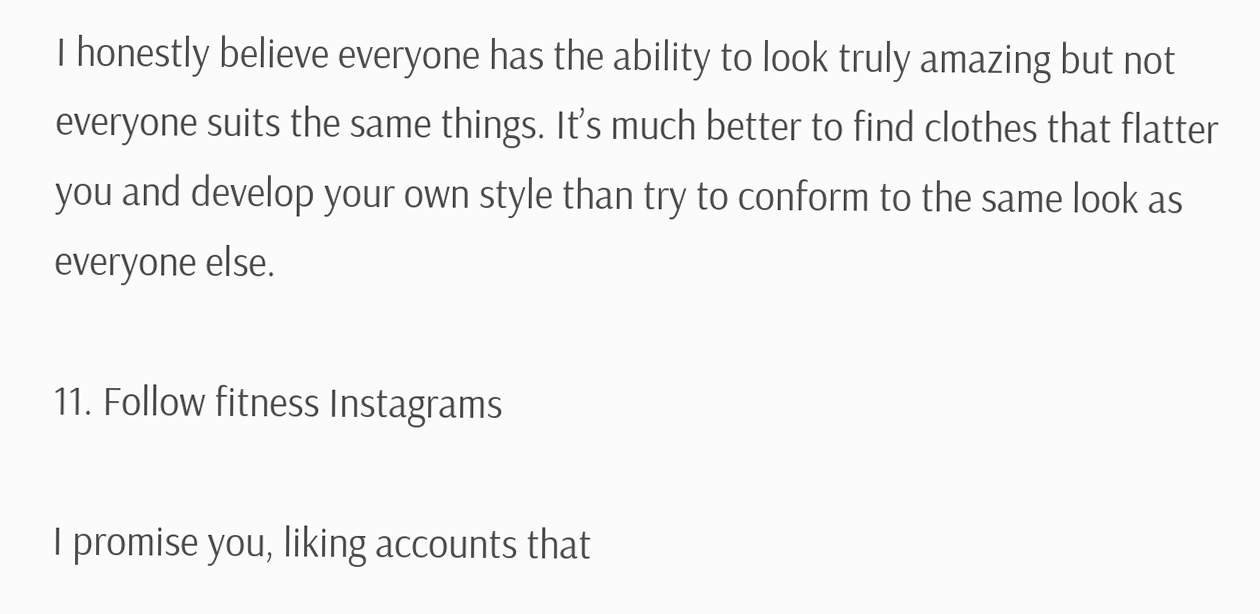I honestly believe everyone has the ability to look truly amazing but not everyone suits the same things. It’s much better to find clothes that flatter you and develop your own style than try to conform to the same look as everyone else.

11. Follow fitness Instagrams

I promise you, liking accounts that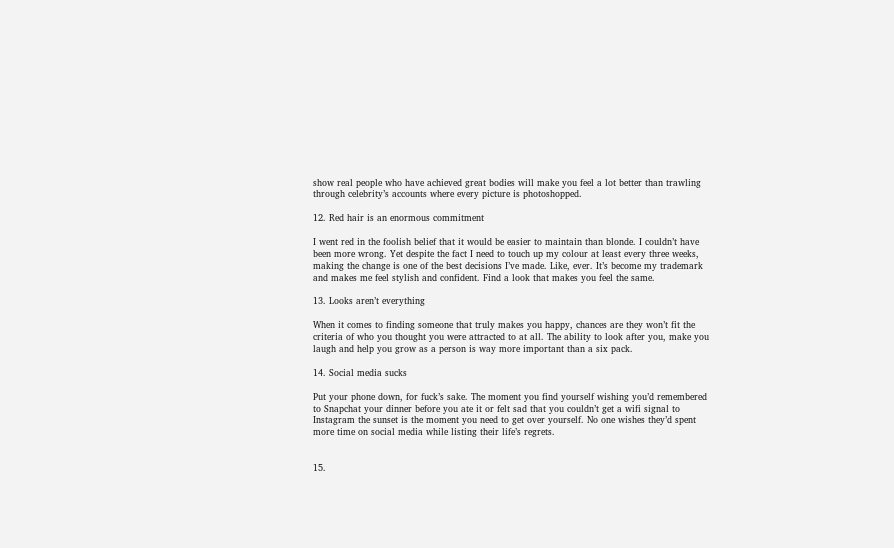show real people who have achieved great bodies will make you feel a lot better than trawling through celebrity’s accounts where every picture is photoshopped.

12. Red hair is an enormous commitment

I went red in the foolish belief that it would be easier to maintain than blonde. I couldn’t have been more wrong. Yet despite the fact I need to touch up my colour at least every three weeks, making the change is one of the best decisions I’ve made. Like, ever. It’s become my trademark and makes me feel stylish and confident. Find a look that makes you feel the same.

13. Looks aren’t everything

When it comes to finding someone that truly makes you happy, chances are they won’t fit the criteria of who you thought you were attracted to at all. The ability to look after you, make you laugh and help you grow as a person is way more important than a six pack.

14. Social media sucks

Put your phone down, for fuck’s sake. The moment you find yourself wishing you’d remembered to Snapchat your dinner before you ate it or felt sad that you couldn’t get a wifi signal to Instagram the sunset is the moment you need to get over yourself. No one wishes they’d spent more time on social media while listing their life’s regrets.


15.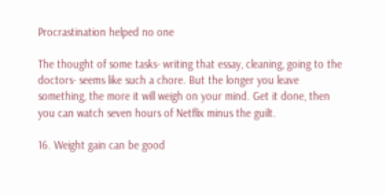Procrastination helped no one

The thought of some tasks- writing that essay, cleaning, going to the doctors- seems like such a chore. But the longer you leave something, the more it will weigh on your mind. Get it done, then you can watch seven hours of Netflix minus the guilt.

16. Weight gain can be good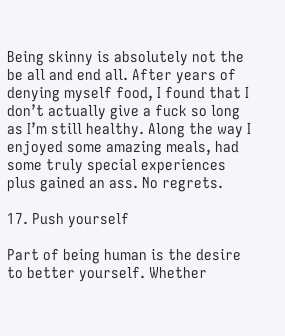Being skinny is absolutely not the be all and end all. After years of denying myself food, I found that I don’t actually give a fuck so long as I’m still healthy. Along the way I enjoyed some amazing meals, had some truly special experiences plus gained an ass. No regrets.

17. Push yourself

Part of being human is the desire to better yourself. Whether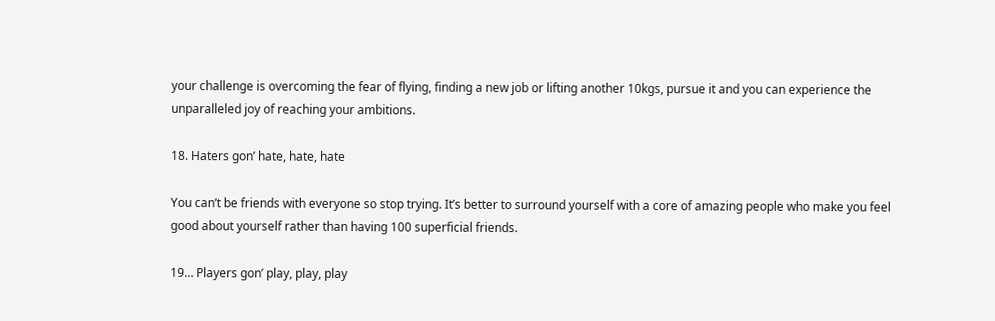your challenge is overcoming the fear of flying, finding a new job or lifting another 10kgs, pursue it and you can experience the unparalleled joy of reaching your ambitions.

18. Haters gon’ hate, hate, hate

You can’t be friends with everyone so stop trying. It’s better to surround yourself with a core of amazing people who make you feel good about yourself rather than having 100 superficial friends.

19… Players gon’ play, play, play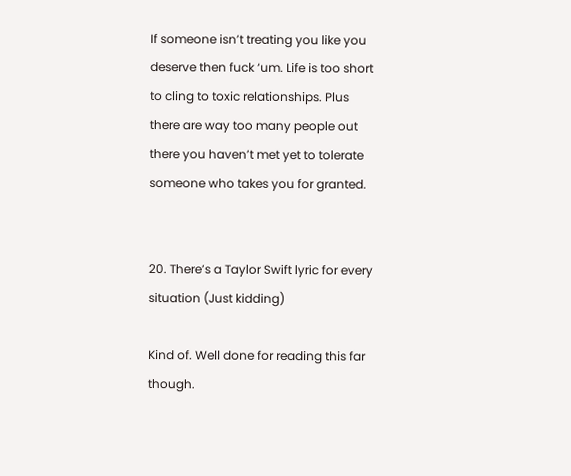If someone isn’t treating you like you deserve then fuck ‘um. Life is too short to cling to toxic relationships. Plus there are way too many people out there you haven’t met yet to tolerate someone who takes you for granted.


20. There’s a Taylor Swift lyric for every situation (Just kidding)

Kind of. Well done for reading this far though.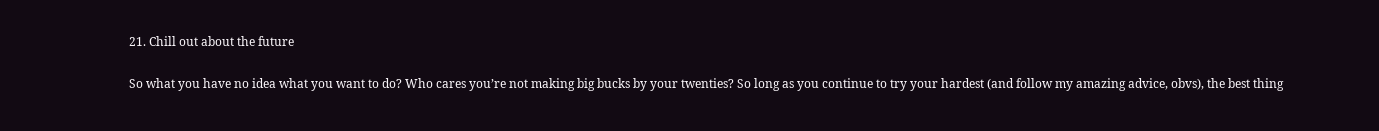21. Chill out about the future

So what you have no idea what you want to do? Who cares you’re not making big bucks by your twenties? So long as you continue to try your hardest (and follow my amazing advice, obvs), the best thing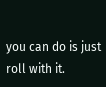you can do is just roll with it.